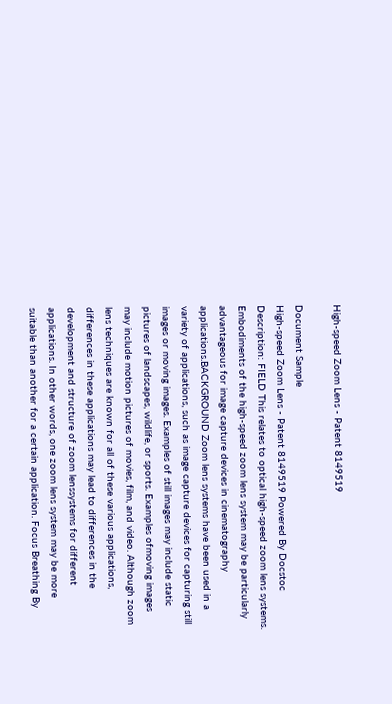High-speed Zoom Lens - Patent 8149519

Document Sample
High-speed Zoom Lens - Patent 8149519 Powered By Docstoc
Description: FIELD This relates to optical high-speed zoom lens systems. Embodiments of the high-speed zoom lens system may be particularly advantageous for image capture devices in cinematography applications.BACKGROUND Zoom lens systems have been used in a variety of applications, such as image capture devices for capturing still images or moving images. Examples of still images may include static pictures of landscapes, wildlife, or sports. Examples ofmoving images may include motion pictures of movies, film, and video. Although zoom lens techniques are known for all of these various applications, differences in these applications may lead to differences in the development and structure of zoom lenssystems for different applications. In other words, one zoom lens system may be more suitable than another for a certain application. Focus Breathing By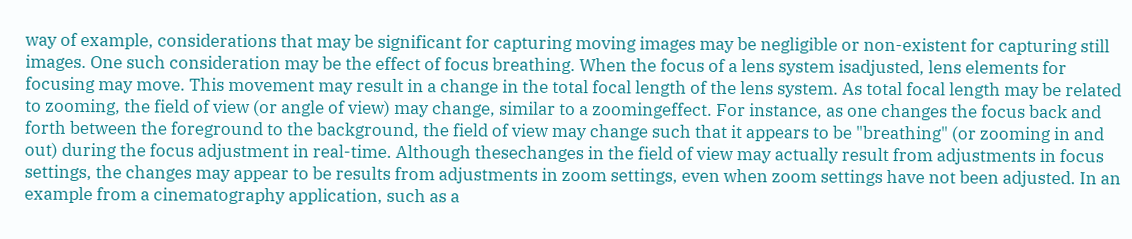way of example, considerations that may be significant for capturing moving images may be negligible or non-existent for capturing still images. One such consideration may be the effect of focus breathing. When the focus of a lens system isadjusted, lens elements for focusing may move. This movement may result in a change in the total focal length of the lens system. As total focal length may be related to zooming, the field of view (or angle of view) may change, similar to a zoomingeffect. For instance, as one changes the focus back and forth between the foreground to the background, the field of view may change such that it appears to be "breathing" (or zooming in and out) during the focus adjustment in real-time. Although thesechanges in the field of view may actually result from adjustments in focus settings, the changes may appear to be results from adjustments in zoom settings, even when zoom settings have not been adjusted. In an example from a cinematography application, such as a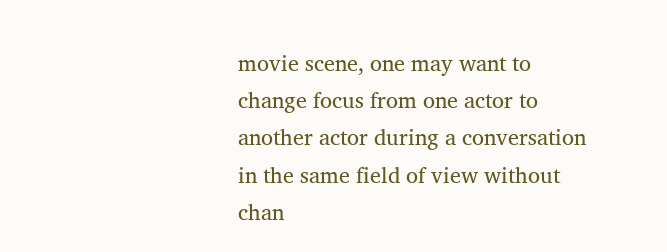movie scene, one may want to change focus from one actor to another actor during a conversation in the same field of view without chan